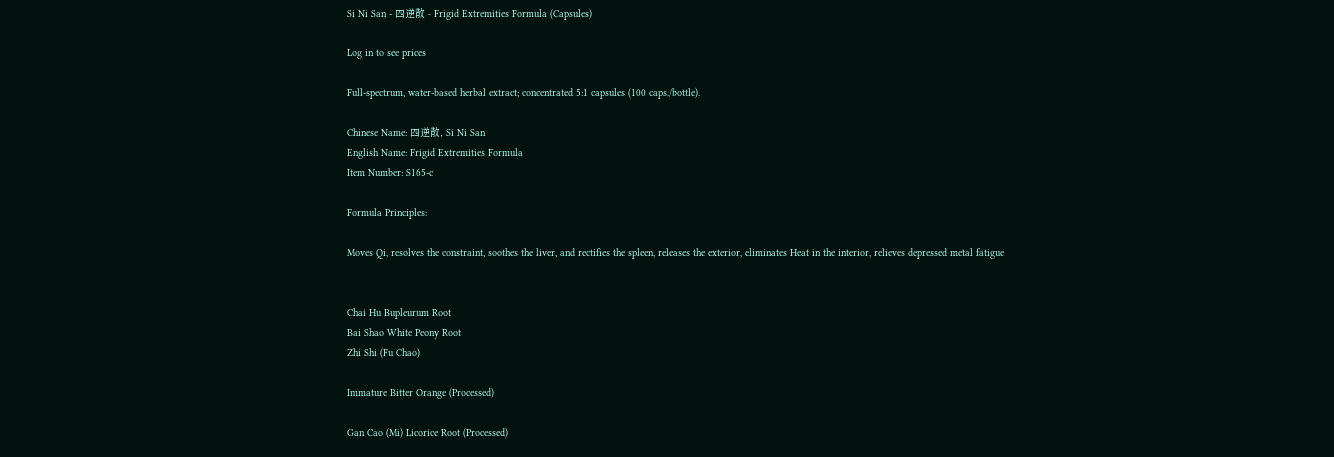Si Ni San - 四逆散 - Frigid Extremities Formula (Capsules)

Log in to see prices

Full-spectrum, water-based herbal extract; concentrated 5:1 capsules (100 caps./bottle).

Chinese Name: 四逆散, Si Ni San
English Name: Frigid Extremities Formula
Item Number: S165-c

Formula Principles:

Moves Qi, resolves the constraint, soothes the liver, and rectifies the spleen, releases the exterior, eliminates Heat in the interior, relieves depressed metal fatigue


Chai Hu Bupleurum Root
Bai Shao White Peony Root
Zhi Shi (Fu Chao)

Immature Bitter Orange (Processed)

Gan Cao (Mi) Licorice Root (Processed)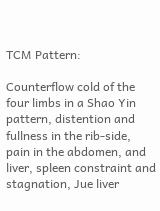TCM Pattern:

Counterflow cold of the four limbs in a Shao Yin pattern, distention and fullness in the rib-side, pain in the abdomen, and liver, spleen constraint and stagnation, Jue liver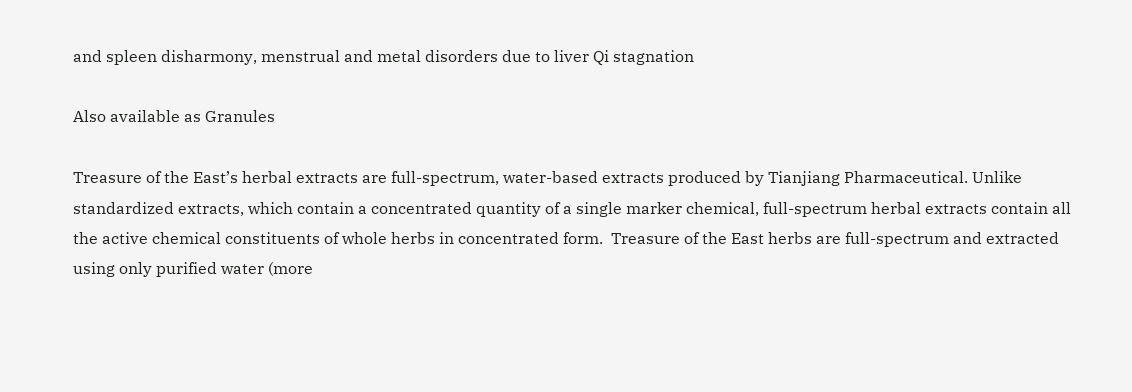and spleen disharmony, menstrual and metal disorders due to liver Qi stagnation

Also available as Granules

Treasure of the East’s herbal extracts are full-spectrum, water-based extracts produced by Tianjiang Pharmaceutical. Unlike standardized extracts, which contain a concentrated quantity of a single marker chemical, full-spectrum herbal extracts contain all the active chemical constituents of whole herbs in concentrated form.  Treasure of the East herbs are full-spectrum and extracted using only purified water (more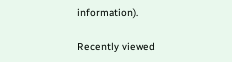information).

Recently viewed